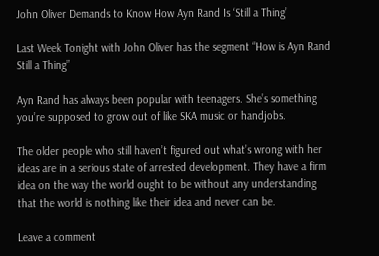John Oliver Demands to Know How Ayn Rand Is ‘Still a Thing’

Last Week Tonight with John Oliver has the segment “How is Ayn Rand Still a Thing”

Ayn Rand has always been popular with teenagers. She’s something you’re supposed to grow out of like SKA music or handjobs.

The older people who still haven’t figured out what’s wrong with her ideas are in a serious state of arrested development. They have a firm idea on the way the world ought to be without any understanding that the world is nothing like their idea and never can be.

Leave a comment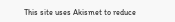This site uses Akismet to reduce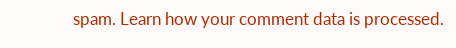spam. Learn how your comment data is processed.